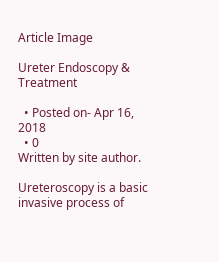Article Image

Ureter Endoscopy & Treatment

  • Posted on- Apr 16, 2018
  • 0
Written by site author.

Ureteroscopy is a basic invasive process of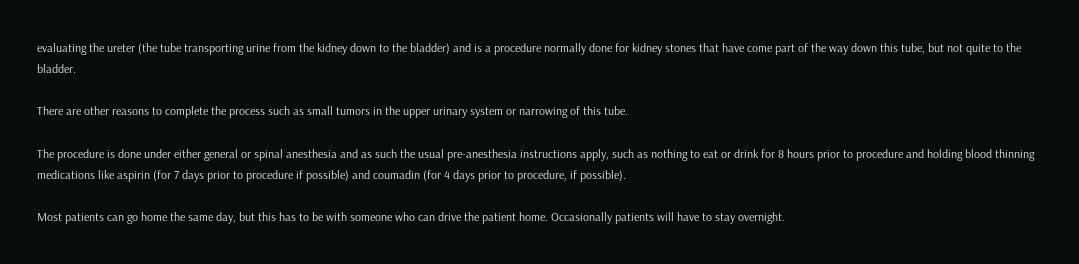evaluating the ureter (the tube transporting urine from the kidney down to the bladder) and is a procedure normally done for kidney stones that have come part of the way down this tube, but not quite to the bladder.

There are other reasons to complete the process such as small tumors in the upper urinary system or narrowing of this tube.

The procedure is done under either general or spinal anesthesia and as such the usual pre-anesthesia instructions apply, such as nothing to eat or drink for 8 hours prior to procedure and holding blood thinning medications like aspirin (for 7 days prior to procedure if possible) and coumadin (for 4 days prior to procedure, if possible).

Most patients can go home the same day, but this has to be with someone who can drive the patient home. Occasionally patients will have to stay overnight.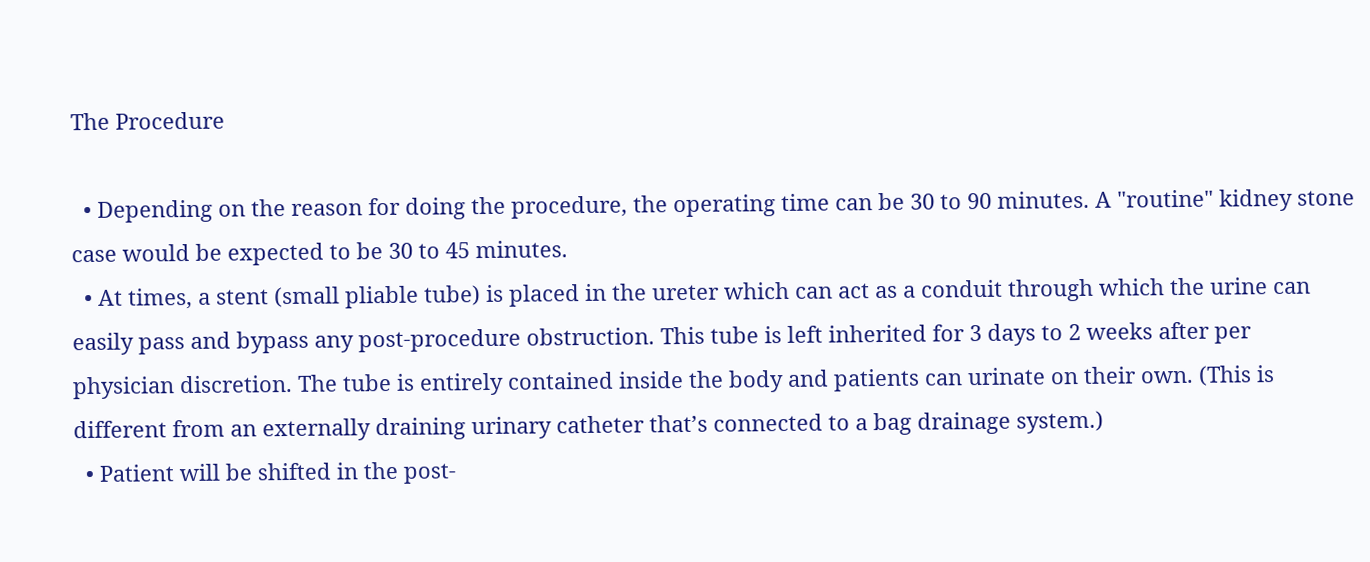The Procedure

  • Depending on the reason for doing the procedure, the operating time can be 30 to 90 minutes. A "routine" kidney stone case would be expected to be 30 to 45 minutes.
  • At times, a stent (small pliable tube) is placed in the ureter which can act as a conduit through which the urine can easily pass and bypass any post-procedure obstruction. This tube is left inherited for 3 days to 2 weeks after per physician discretion. The tube is entirely contained inside the body and patients can urinate on their own. (This is different from an externally draining urinary catheter that’s connected to a bag drainage system.)
  • Patient will be shifted in the post-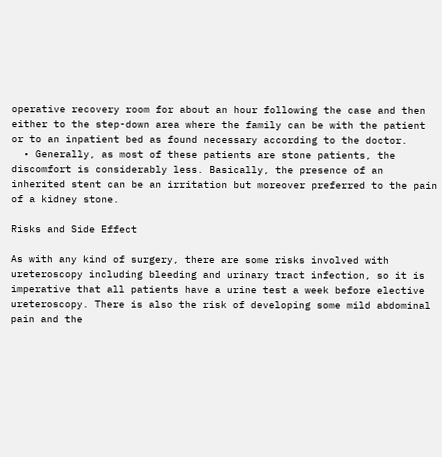operative recovery room for about an hour following the case and then either to the step-down area where the family can be with the patient or to an inpatient bed as found necessary according to the doctor.
  • Generally, as most of these patients are stone patients, the discomfort is considerably less. Basically, the presence of an inherited stent can be an irritation but moreover preferred to the pain of a kidney stone.

Risks and Side Effect

As with any kind of surgery, there are some risks involved with ureteroscopy including bleeding and urinary tract infection, so it is imperative that all patients have a urine test a week before elective ureteroscopy. There is also the risk of developing some mild abdominal pain and the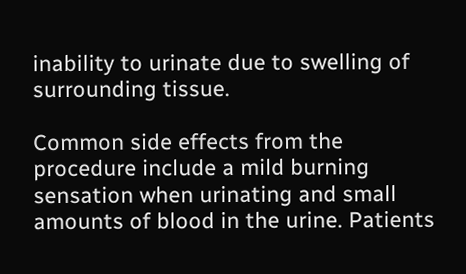inability to urinate due to swelling of surrounding tissue.

Common side effects from the procedure include a mild burning sensation when urinating and small amounts of blood in the urine. Patients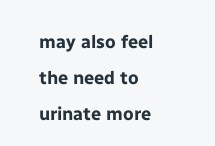may also feel the need to urinate more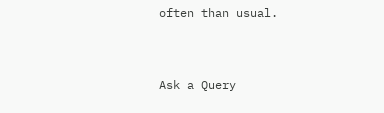often than usual.


Ask a Query